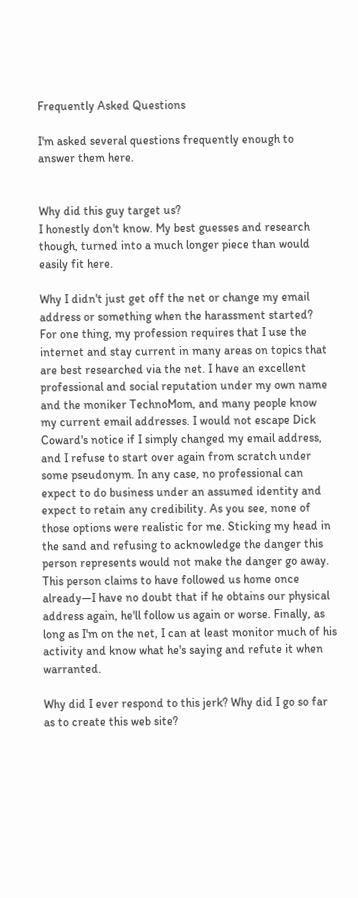Frequently Asked Questions

I'm asked several questions frequently enough to answer them here.


Why did this guy target us?
I honestly don't know. My best guesses and research though, turned into a much longer piece than would easily fit here.

Why I didn't just get off the net or change my email address or something when the harassment started?
For one thing, my profession requires that I use the internet and stay current in many areas on topics that are best researched via the net. I have an excellent professional and social reputation under my own name and the moniker TechnoMom, and many people know my current email addresses. I would not escape Dick Coward's notice if I simply changed my email address, and I refuse to start over again from scratch under some pseudonym. In any case, no professional can expect to do business under an assumed identity and expect to retain any credibility. As you see, none of those options were realistic for me. Sticking my head in the sand and refusing to acknowledge the danger this person represents would not make the danger go away. This person claims to have followed us home once already—I have no doubt that if he obtains our physical address again, he'll follow us again or worse. Finally, as long as I'm on the net, I can at least monitor much of his activity and know what he's saying and refute it when warranted.

Why did I ever respond to this jerk? Why did I go so far as to create this web site?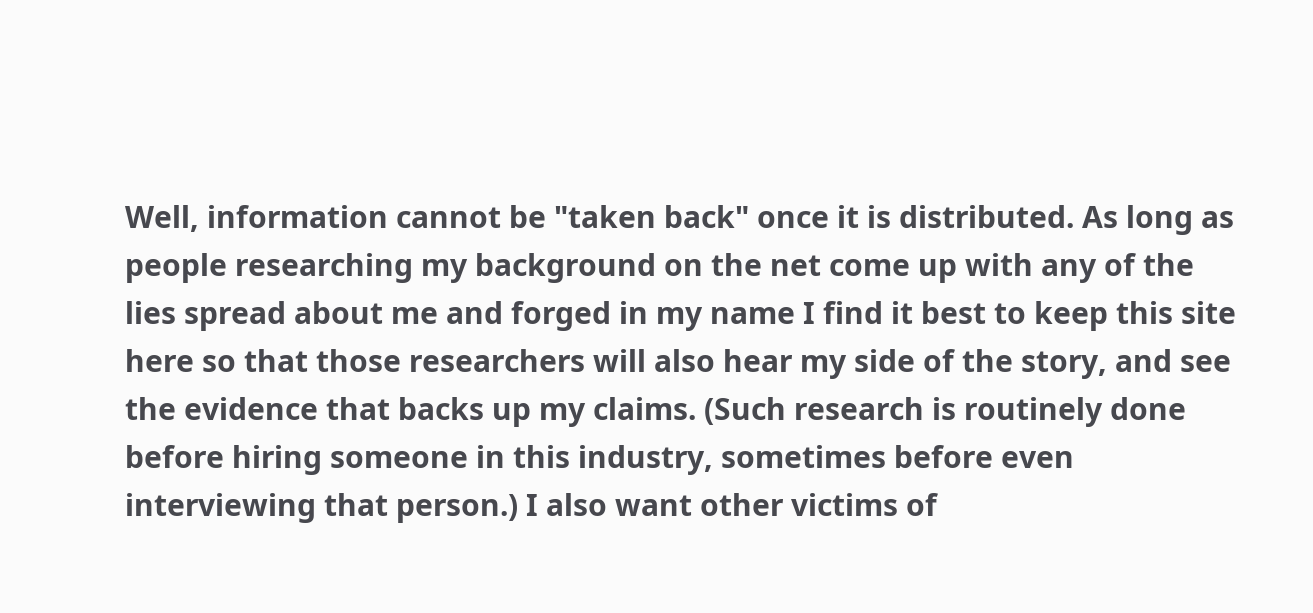Well, information cannot be "taken back" once it is distributed. As long as people researching my background on the net come up with any of the lies spread about me and forged in my name I find it best to keep this site here so that those researchers will also hear my side of the story, and see the evidence that backs up my claims. (Such research is routinely done before hiring someone in this industry, sometimes before even interviewing that person.) I also want other victims of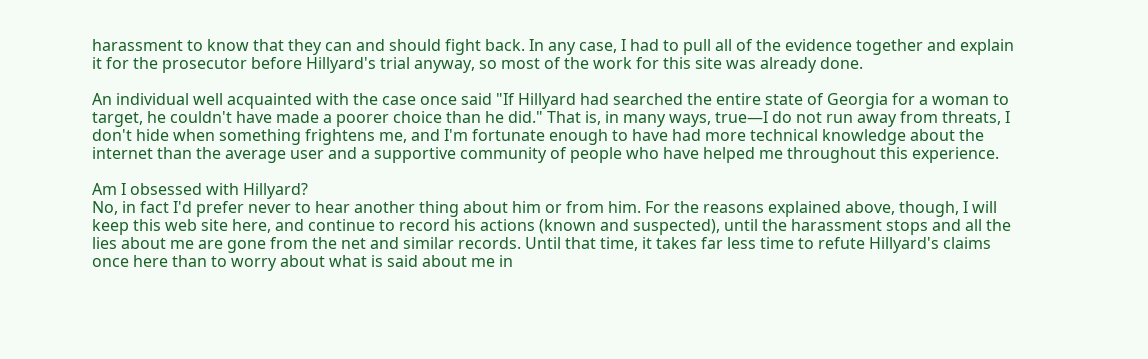harassment to know that they can and should fight back. In any case, I had to pull all of the evidence together and explain it for the prosecutor before Hillyard's trial anyway, so most of the work for this site was already done.

An individual well acquainted with the case once said "If Hillyard had searched the entire state of Georgia for a woman to target, he couldn't have made a poorer choice than he did." That is, in many ways, true—I do not run away from threats, I don't hide when something frightens me, and I'm fortunate enough to have had more technical knowledge about the internet than the average user and a supportive community of people who have helped me throughout this experience.

Am I obsessed with Hillyard?
No, in fact I'd prefer never to hear another thing about him or from him. For the reasons explained above, though, I will keep this web site here, and continue to record his actions (known and suspected), until the harassment stops and all the lies about me are gone from the net and similar records. Until that time, it takes far less time to refute Hillyard's claims once here than to worry about what is said about me in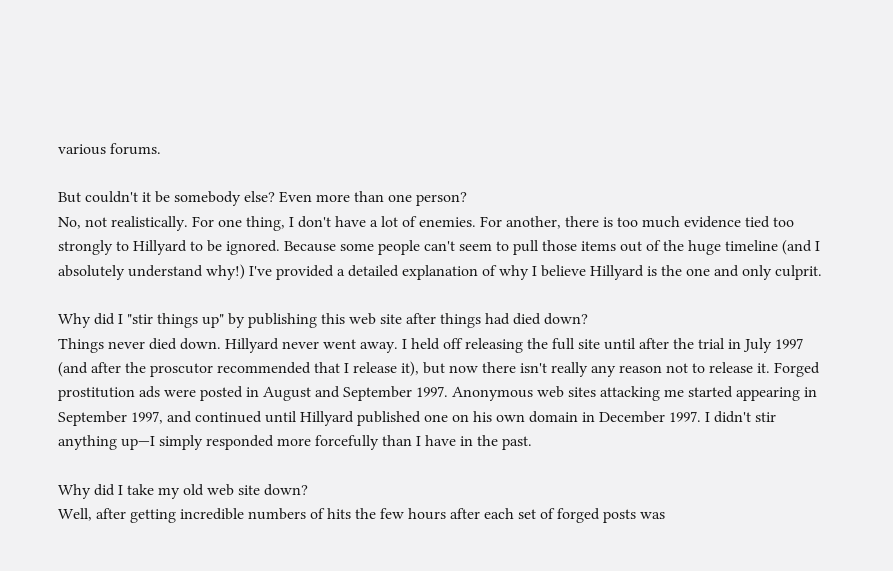various forums.

But couldn't it be somebody else? Even more than one person?
No, not realistically. For one thing, I don't have a lot of enemies. For another, there is too much evidence tied too strongly to Hillyard to be ignored. Because some people can't seem to pull those items out of the huge timeline (and I absolutely understand why!) I've provided a detailed explanation of why I believe Hillyard is the one and only culprit.

Why did I "stir things up" by publishing this web site after things had died down?
Things never died down. Hillyard never went away. I held off releasing the full site until after the trial in July 1997 (and after the proscutor recommended that I release it), but now there isn't really any reason not to release it. Forged prostitution ads were posted in August and September 1997. Anonymous web sites attacking me started appearing in September 1997, and continued until Hillyard published one on his own domain in December 1997. I didn't stir anything up—I simply responded more forcefully than I have in the past.

Why did I take my old web site down?
Well, after getting incredible numbers of hits the few hours after each set of forged posts was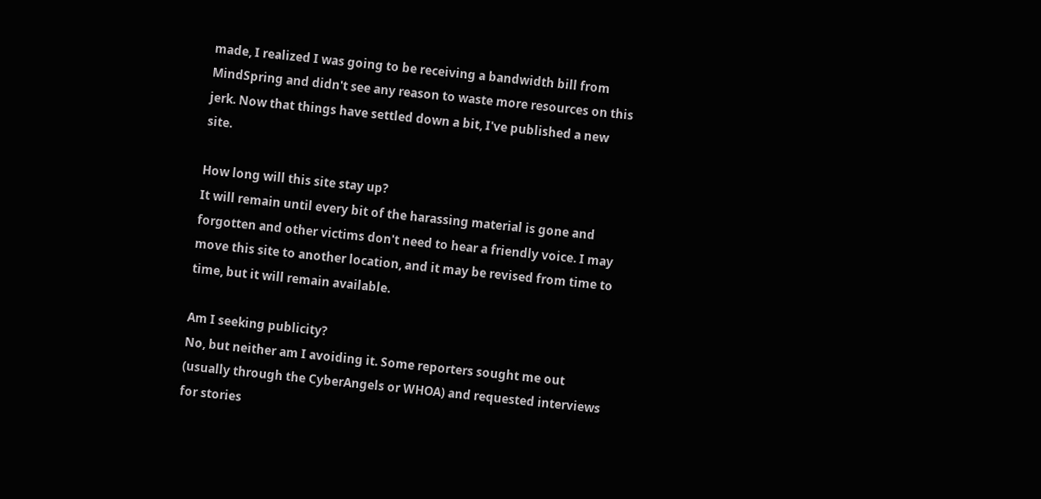made, I realized I was going to be receiving a bandwidth bill from MindSpring and didn't see any reason to waste more resources on this jerk. Now that things have settled down a bit, I've published a new site.

How long will this site stay up?
It will remain until every bit of the harassing material is gone and forgotten and other victims don't need to hear a friendly voice. I may move this site to another location, and it may be revised from time to time, but it will remain available.

Am I seeking publicity?
No, but neither am I avoiding it. Some reporters sought me out (usually through the CyberAngels or WHOA) and requested interviews for stories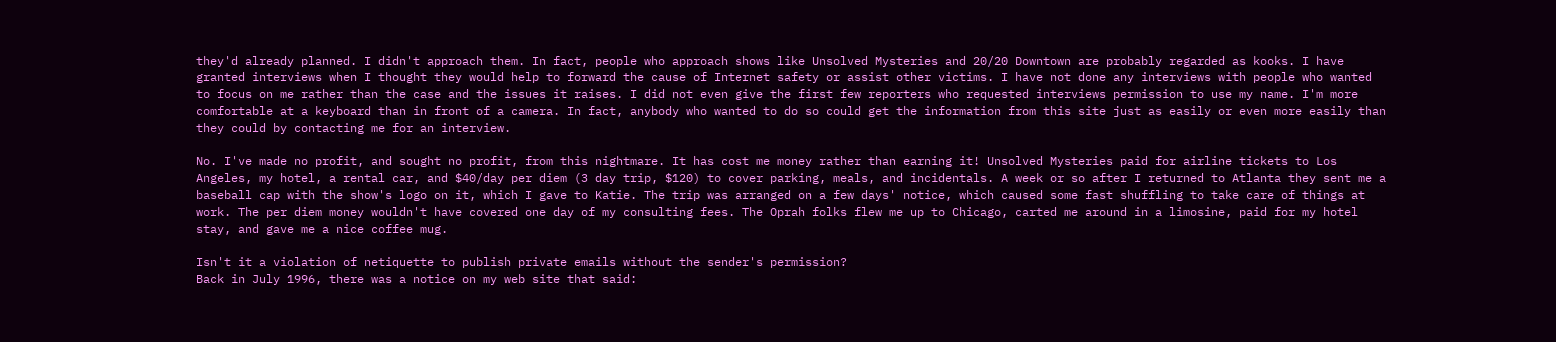they'd already planned. I didn't approach them. In fact, people who approach shows like Unsolved Mysteries and 20/20 Downtown are probably regarded as kooks. I have granted interviews when I thought they would help to forward the cause of Internet safety or assist other victims. I have not done any interviews with people who wanted to focus on me rather than the case and the issues it raises. I did not even give the first few reporters who requested interviews permission to use my name. I'm more comfortable at a keyboard than in front of a camera. In fact, anybody who wanted to do so could get the information from this site just as easily or even more easily than they could by contacting me for an interview.

No. I've made no profit, and sought no profit, from this nightmare. It has cost me money rather than earning it! Unsolved Mysteries paid for airline tickets to Los Angeles, my hotel, a rental car, and $40/day per diem (3 day trip, $120) to cover parking, meals, and incidentals. A week or so after I returned to Atlanta they sent me a baseball cap with the show's logo on it, which I gave to Katie. The trip was arranged on a few days' notice, which caused some fast shuffling to take care of things at work. The per diem money wouldn't have covered one day of my consulting fees. The Oprah folks flew me up to Chicago, carted me around in a limosine, paid for my hotel stay, and gave me a nice coffee mug.

Isn't it a violation of netiquette to publish private emails without the sender's permission?
Back in July 1996, there was a notice on my web site that said: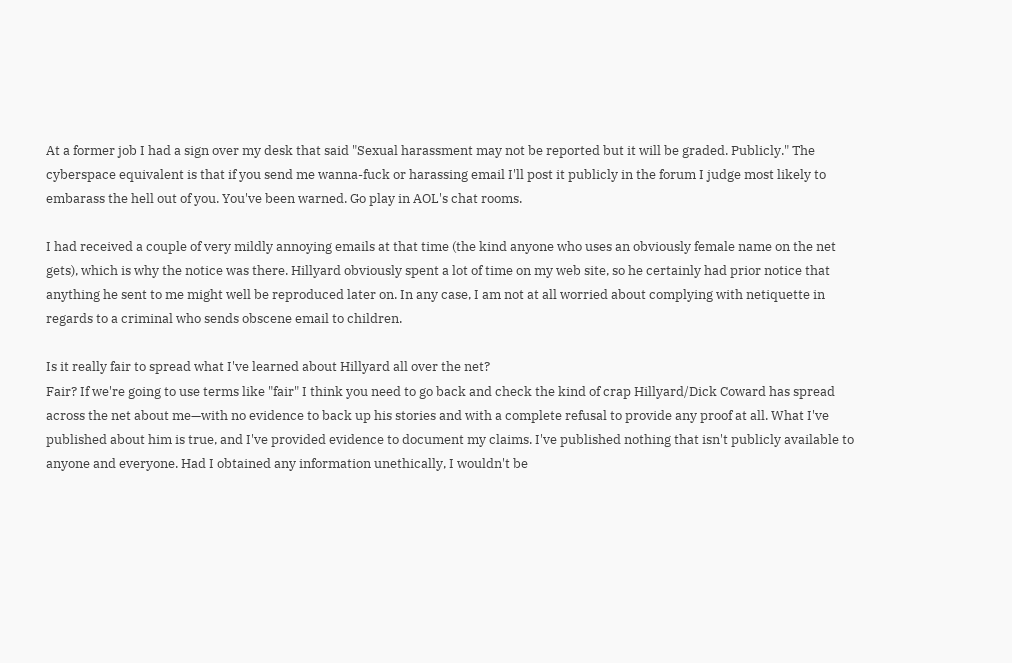At a former job I had a sign over my desk that said "Sexual harassment may not be reported but it will be graded. Publicly." The cyberspace equivalent is that if you send me wanna-fuck or harassing email I'll post it publicly in the forum I judge most likely to embarass the hell out of you. You've been warned. Go play in AOL's chat rooms.

I had received a couple of very mildly annoying emails at that time (the kind anyone who uses an obviously female name on the net gets), which is why the notice was there. Hillyard obviously spent a lot of time on my web site, so he certainly had prior notice that anything he sent to me might well be reproduced later on. In any case, I am not at all worried about complying with netiquette in regards to a criminal who sends obscene email to children.

Is it really fair to spread what I've learned about Hillyard all over the net?
Fair? If we're going to use terms like "fair" I think you need to go back and check the kind of crap Hillyard/Dick Coward has spread across the net about me—with no evidence to back up his stories and with a complete refusal to provide any proof at all. What I've published about him is true, and I've provided evidence to document my claims. I've published nothing that isn't publicly available to anyone and everyone. Had I obtained any information unethically, I wouldn't be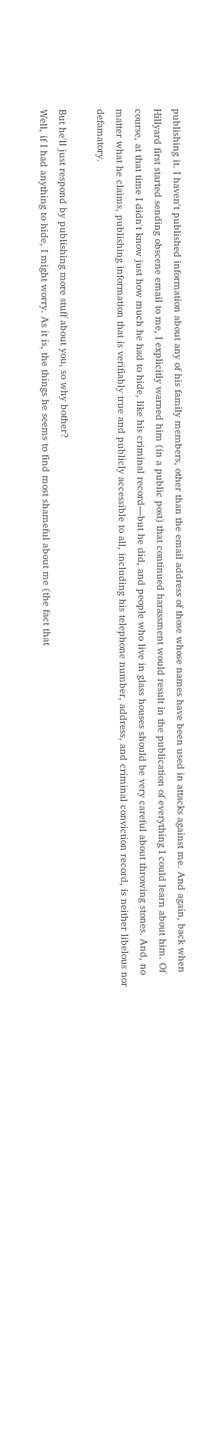publishing it. I haven't published information about any of his family members, other than the email address of those whose names have been used in attacks against me. And again, back when Hillyard first started sending obscene email to me, I explicitly warned him (in a public post) that continued harassment would result in the publication of everything I could learn about him. Of course, at that time I didn't know just how much he had to hide, like his criminal record—but he did, and people who live in glass houses should be very careful about throwing stones. And, no matter what he claims, publishing information that is verifiably true and publicly accessible to all, including his telephone number, address, and criminal conviction record, is neither libelous nor defamatory.

But he'll just respond by publishing more stuff about you, so why bother?
Well, if I had anything to hide, I might worry. As it is, the things he seems to find most shameful about me (the fact that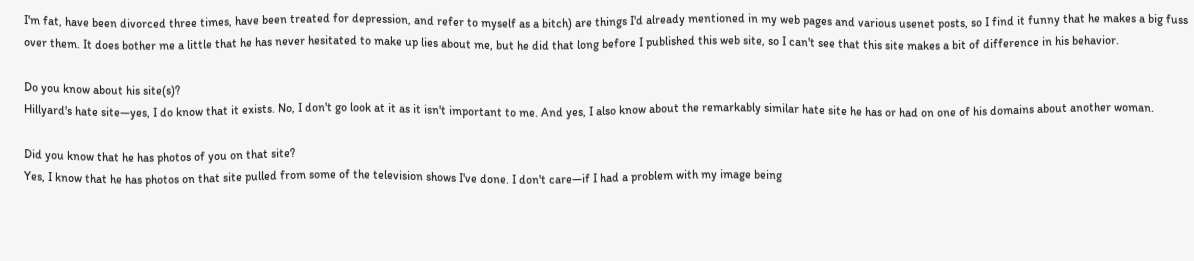I'm fat, have been divorced three times, have been treated for depression, and refer to myself as a bitch) are things I'd already mentioned in my web pages and various usenet posts, so I find it funny that he makes a big fuss over them. It does bother me a little that he has never hesitated to make up lies about me, but he did that long before I published this web site, so I can't see that this site makes a bit of difference in his behavior.

Do you know about his site(s)?
Hillyard's hate site—yes, I do know that it exists. No, I don't go look at it as it isn't important to me. And yes, I also know about the remarkably similar hate site he has or had on one of his domains about another woman.

Did you know that he has photos of you on that site?
Yes, I know that he has photos on that site pulled from some of the television shows I've done. I don't care—if I had a problem with my image being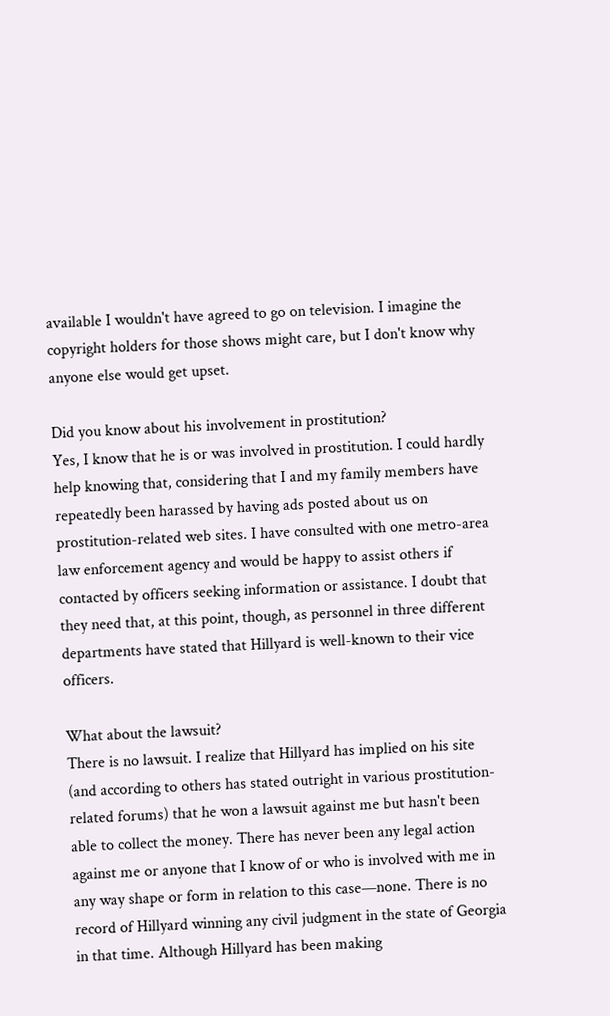available I wouldn't have agreed to go on television. I imagine the copyright holders for those shows might care, but I don't know why anyone else would get upset.

Did you know about his involvement in prostitution?
Yes, I know that he is or was involved in prostitution. I could hardly help knowing that, considering that I and my family members have repeatedly been harassed by having ads posted about us on prostitution-related web sites. I have consulted with one metro-area law enforcement agency and would be happy to assist others if contacted by officers seeking information or assistance. I doubt that they need that, at this point, though, as personnel in three different departments have stated that Hillyard is well-known to their vice officers.

What about the lawsuit?
There is no lawsuit. I realize that Hillyard has implied on his site (and according to others has stated outright in various prostitution-related forums) that he won a lawsuit against me but hasn't been able to collect the money. There has never been any legal action against me or anyone that I know of or who is involved with me in any way shape or form in relation to this case—none. There is no record of Hillyard winning any civil judgment in the state of Georgia in that time. Although Hillyard has been making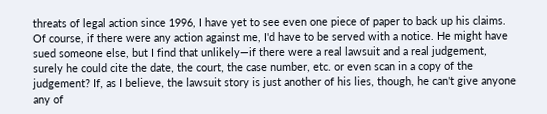threats of legal action since 1996, I have yet to see even one piece of paper to back up his claims. Of course, if there were any action against me, I'd have to be served with a notice. He might have sued someone else, but I find that unlikely—if there were a real lawsuit and a real judgement, surely he could cite the date, the court, the case number, etc. or even scan in a copy of the judgement? If, as I believe, the lawsuit story is just another of his lies, though, he can't give anyone any of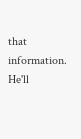that information. He'll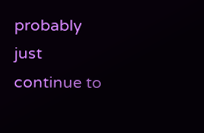probably just continue to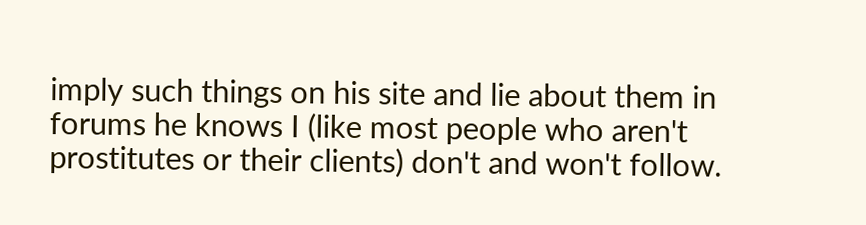imply such things on his site and lie about them in forums he knows I (like most people who aren't prostitutes or their clients) don't and won't follow.